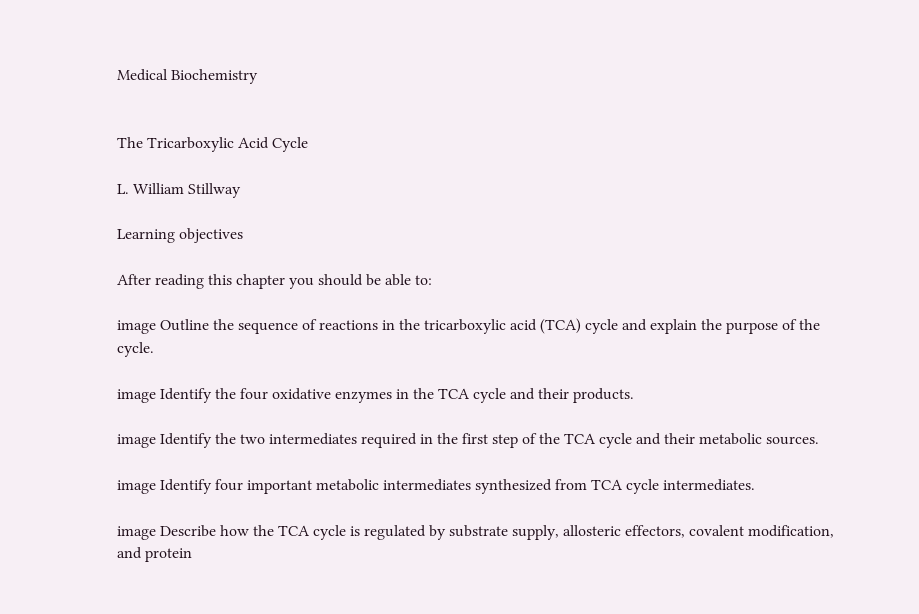Medical Biochemistry


The Tricarboxylic Acid Cycle

L. William Stillway

Learning objectives

After reading this chapter you should be able to:

image Outline the sequence of reactions in the tricarboxylic acid (TCA) cycle and explain the purpose of the cycle.

image Identify the four oxidative enzymes in the TCA cycle and their products.

image Identify the two intermediates required in the first step of the TCA cycle and their metabolic sources.

image Identify four important metabolic intermediates synthesized from TCA cycle intermediates.

image Describe how the TCA cycle is regulated by substrate supply, allosteric effectors, covalent modification, and protein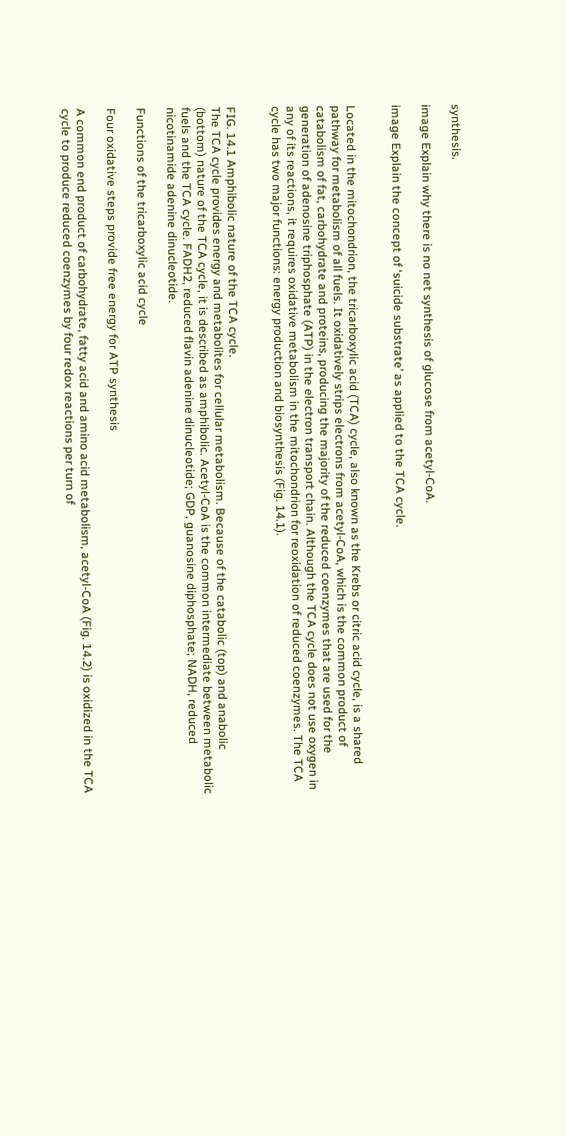synthesis.

image Explain why there is no net synthesis of glucose from acetyl-CoA.

image Explain the concept of ‘suicide substrate’ as applied to the TCA cycle.


Located in the mitochondrion, the tricarboxylic acid (TCA) cycle, also known as the Krebs or citric acid cycle, is a shared pathway for metabolism of all fuels. It oxidatively strips electrons from acetyl-CoA, which is the common product of catabolism of fat, carbohydrate and proteins, producing the majority of the reduced coenzymes that are used for the generation of adenosine triphosphate (ATP) in the electron transport chain. Although the TCA cycle does not use oxygen in any of its reactions, it requires oxidative metabolism in the mitochondrion for reoxidation of reduced coenzymes. The TCA cycle has two major functions: energy production and biosynthesis (Fig. 14.1).


FIG. 14.1 Amphibolic nature of the TCA cycle.
The TCA cycle provides energy and metabolites for cellular metabolism. Because of the catabolic (top) and anabolic (bottom) nature of the TCA cycle, it is described as amphibolic. Acetyl-CoA is the common intermediate between metabolic fuels and the TCA cycle. FADH2, reduced flavin adenine dinucleotide; GDP, guanosine diphosphate; NADH, reduced nicotinamide adenine dinucleotide.

Functions of the tricarboxylic acid cycle

Four oxidative steps provide free energy for ATP synthesis

A common end product of carbohydrate, fatty acid and amino acid metabolism, acetyl-CoA (Fig. 14.2) is oxidized in the TCA cycle to produce reduced coenzymes by four redox reactions per turn of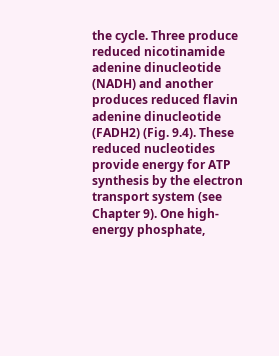the cycle. Three produce reduced nicotinamide adenine dinucleotide (NADH) and another produces reduced flavin adenine dinucleotide (FADH2) (Fig. 9.4). These reduced nucleotides provide energy for ATP synthesis by the electron transport system (see Chapter 9). One high-energy phosphate,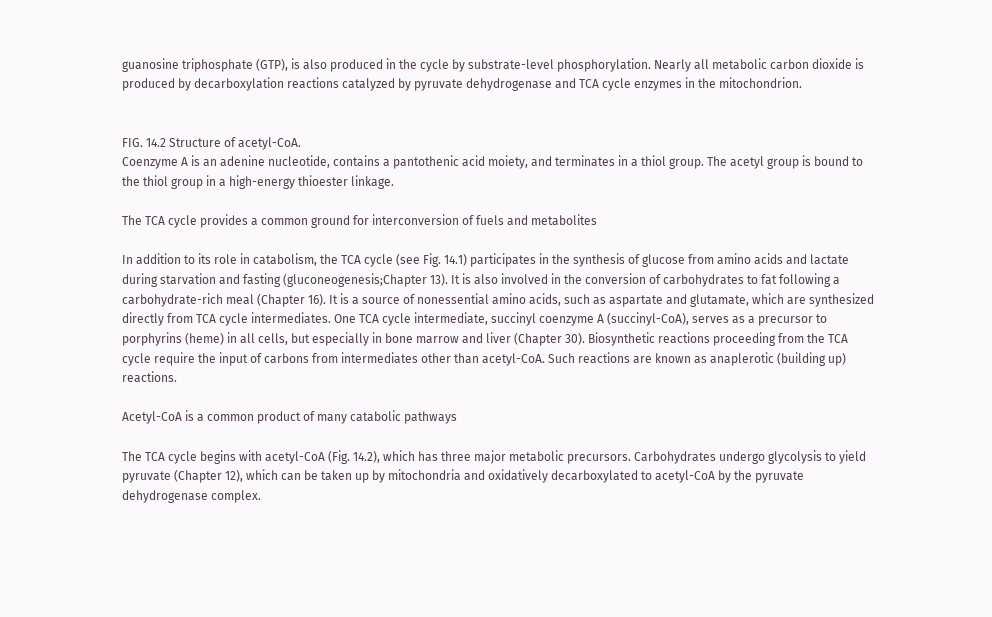guanosine triphosphate (GTP), is also produced in the cycle by substrate-level phosphorylation. Nearly all metabolic carbon dioxide is produced by decarboxylation reactions catalyzed by pyruvate dehydrogenase and TCA cycle enzymes in the mitochondrion.


FIG. 14.2 Structure of acetyl-CoA.
Coenzyme A is an adenine nucleotide, contains a pantothenic acid moiety, and terminates in a thiol group. The acetyl group is bound to the thiol group in a high-energy thioester linkage.

The TCA cycle provides a common ground for interconversion of fuels and metabolites

In addition to its role in catabolism, the TCA cycle (see Fig. 14.1) participates in the synthesis of glucose from amino acids and lactate during starvation and fasting (gluconeogenesis;Chapter 13). It is also involved in the conversion of carbohydrates to fat following a carbohydrate-rich meal (Chapter 16). It is a source of nonessential amino acids, such as aspartate and glutamate, which are synthesized directly from TCA cycle intermediates. One TCA cycle intermediate, succinyl coenzyme A (succinyl-CoA), serves as a precursor to porphyrins (heme) in all cells, but especially in bone marrow and liver (Chapter 30). Biosynthetic reactions proceeding from the TCA cycle require the input of carbons from intermediates other than acetyl-CoA. Such reactions are known as anaplerotic (building up) reactions.

Acetyl-CoA is a common product of many catabolic pathways

The TCA cycle begins with acetyl-CoA (Fig. 14.2), which has three major metabolic precursors. Carbohydrates undergo glycolysis to yield pyruvate (Chapter 12), which can be taken up by mitochondria and oxidatively decarboxylated to acetyl-CoA by the pyruvate dehydrogenase complex.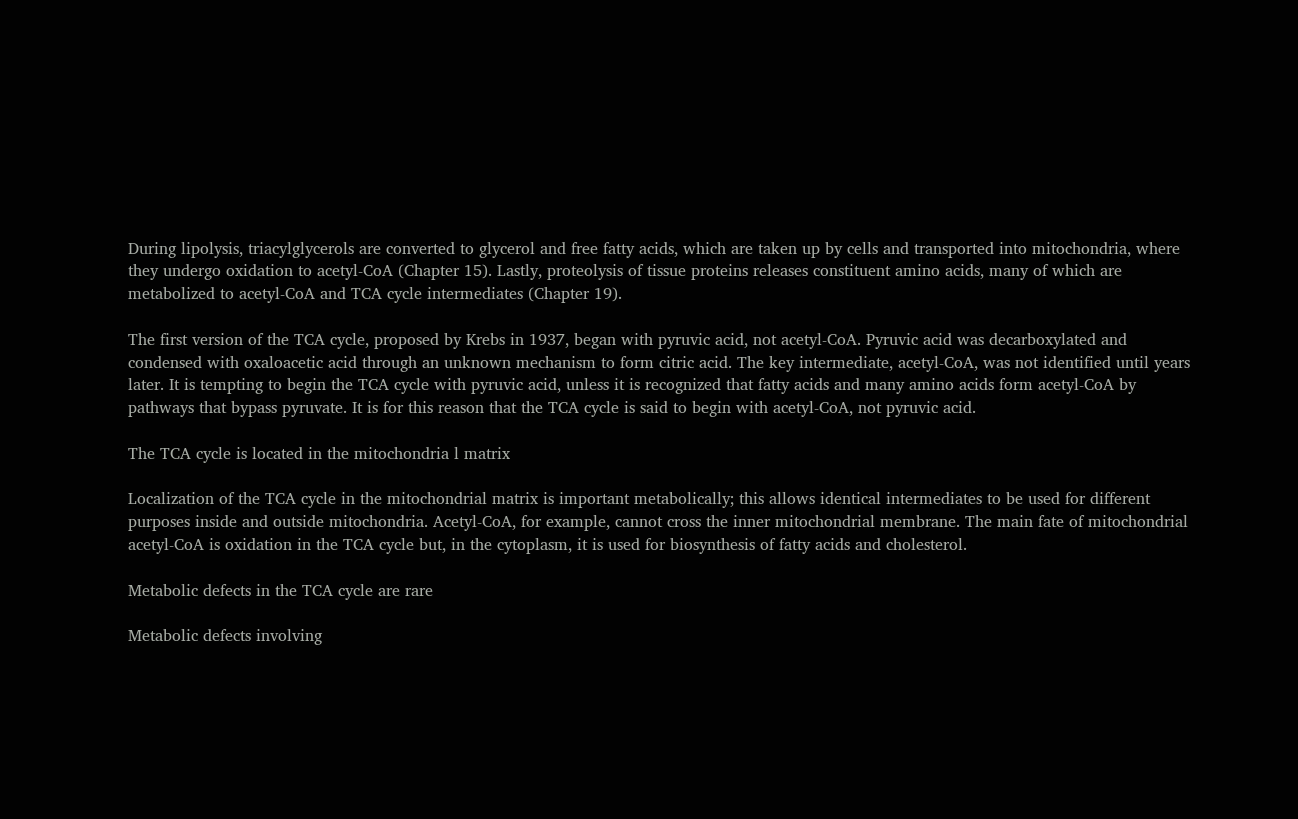During lipolysis, triacylglycerols are converted to glycerol and free fatty acids, which are taken up by cells and transported into mitochondria, where they undergo oxidation to acetyl-CoA (Chapter 15). Lastly, proteolysis of tissue proteins releases constituent amino acids, many of which are metabolized to acetyl-CoA and TCA cycle intermediates (Chapter 19).

The first version of the TCA cycle, proposed by Krebs in 1937, began with pyruvic acid, not acetyl-CoA. Pyruvic acid was decarboxylated and condensed with oxaloacetic acid through an unknown mechanism to form citric acid. The key intermediate, acetyl-CoA, was not identified until years later. It is tempting to begin the TCA cycle with pyruvic acid, unless it is recognized that fatty acids and many amino acids form acetyl-CoA by pathways that bypass pyruvate. It is for this reason that the TCA cycle is said to begin with acetyl-CoA, not pyruvic acid.

The TCA cycle is located in the mitochondria l matrix

Localization of the TCA cycle in the mitochondrial matrix is important metabolically; this allows identical intermediates to be used for different purposes inside and outside mitochondria. Acetyl-CoA, for example, cannot cross the inner mitochondrial membrane. The main fate of mitochondrial acetyl-CoA is oxidation in the TCA cycle but, in the cytoplasm, it is used for biosynthesis of fatty acids and cholesterol.

Metabolic defects in the TCA cycle are rare

Metabolic defects involving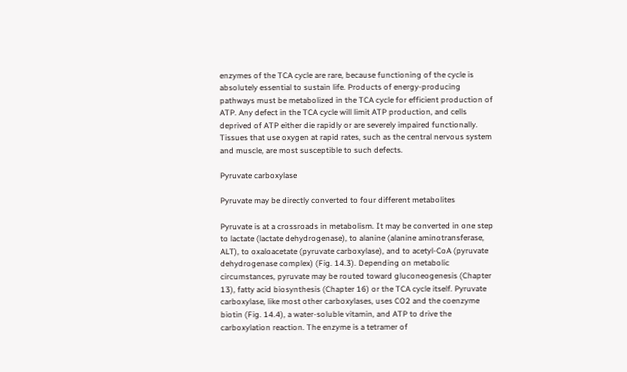enzymes of the TCA cycle are rare, because functioning of the cycle is absolutely essential to sustain life. Products of energy-producing pathways must be metabolized in the TCA cycle for efficient production of ATP. Any defect in the TCA cycle will limit ATP production, and cells deprived of ATP either die rapidly or are severely impaired functionally. Tissues that use oxygen at rapid rates, such as the central nervous system and muscle, are most susceptible to such defects.

Pyruvate carboxylase

Pyruvate may be directly converted to four different metabolites

Pyruvate is at a crossroads in metabolism. It may be converted in one step to lactate (lactate dehydrogenase), to alanine (alanine aminotransferase, ALT), to oxaloacetate (pyruvate carboxylase), and to acetyl-CoA (pyruvate dehydrogenase complex) (Fig. 14.3). Depending on metabolic circumstances, pyruvate may be routed toward gluconeogenesis (Chapter 13), fatty acid biosynthesis (Chapter 16) or the TCA cycle itself. Pyruvate carboxylase, like most other carboxylases, uses CO2 and the coenzyme biotin (Fig. 14.4), a water-soluble vitamin, and ATP to drive the carboxylation reaction. The enzyme is a tetramer of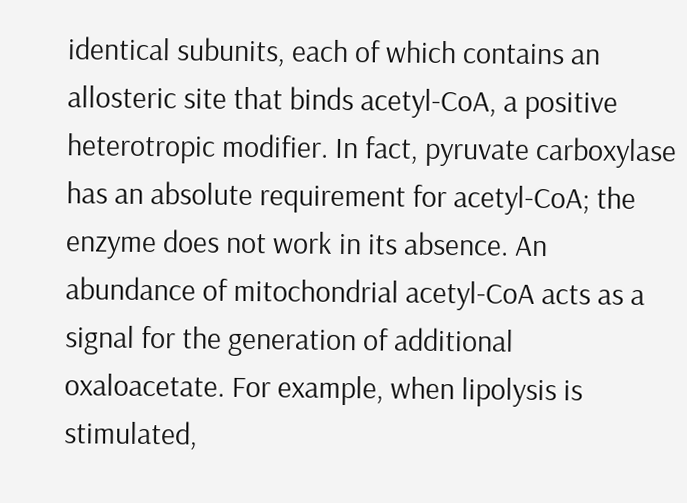identical subunits, each of which contains an allosteric site that binds acetyl-CoA, a positive heterotropic modifier. In fact, pyruvate carboxylase has an absolute requirement for acetyl-CoA; the enzyme does not work in its absence. An abundance of mitochondrial acetyl-CoA acts as a signal for the generation of additional oxaloacetate. For example, when lipolysis is stimulated,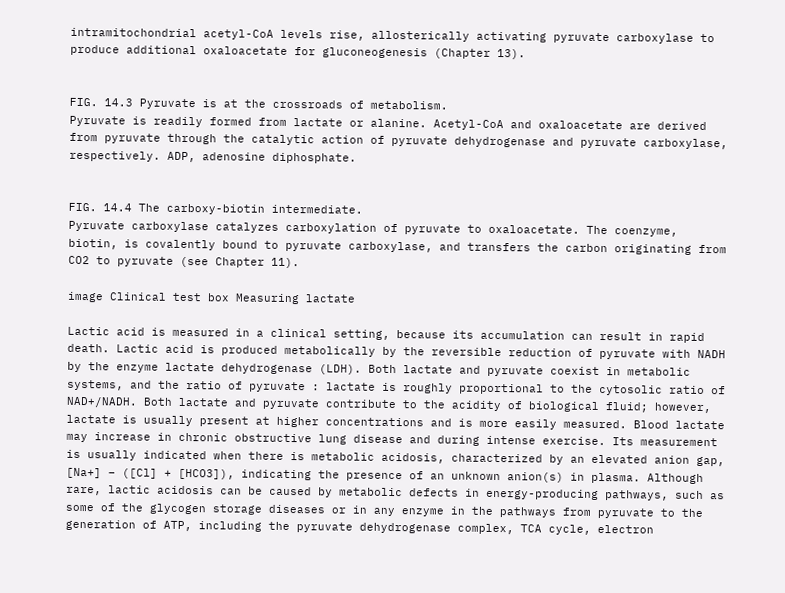intramitochondrial acetyl-CoA levels rise, allosterically activating pyruvate carboxylase to produce additional oxaloacetate for gluconeogenesis (Chapter 13).


FIG. 14.3 Pyruvate is at the crossroads of metabolism.
Pyruvate is readily formed from lactate or alanine. Acetyl-CoA and oxaloacetate are derived from pyruvate through the catalytic action of pyruvate dehydrogenase and pyruvate carboxylase, respectively. ADP, adenosine diphosphate.


FIG. 14.4 The carboxy-biotin intermediate.
Pyruvate carboxylase catalyzes carboxylation of pyruvate to oxaloacetate. The coenzyme, biotin, is covalently bound to pyruvate carboxylase, and transfers the carbon originating from CO2 to pyruvate (see Chapter 11).

image Clinical test box Measuring lactate

Lactic acid is measured in a clinical setting, because its accumulation can result in rapid death. Lactic acid is produced metabolically by the reversible reduction of pyruvate with NADH by the enzyme lactate dehydrogenase (LDH). Both lactate and pyruvate coexist in metabolic systems, and the ratio of pyruvate : lactate is roughly proportional to the cytosolic ratio of NAD+/NADH. Both lactate and pyruvate contribute to the acidity of biological fluid; however, lactate is usually present at higher concentrations and is more easily measured. Blood lactate may increase in chronic obstructive lung disease and during intense exercise. Its measurement is usually indicated when there is metabolic acidosis, characterized by an elevated anion gap, [Na+] – ([Cl] + [HCO3]), indicating the presence of an unknown anion(s) in plasma. Although rare, lactic acidosis can be caused by metabolic defects in energy-producing pathways, such as some of the glycogen storage diseases or in any enzyme in the pathways from pyruvate to the generation of ATP, including the pyruvate dehydrogenase complex, TCA cycle, electron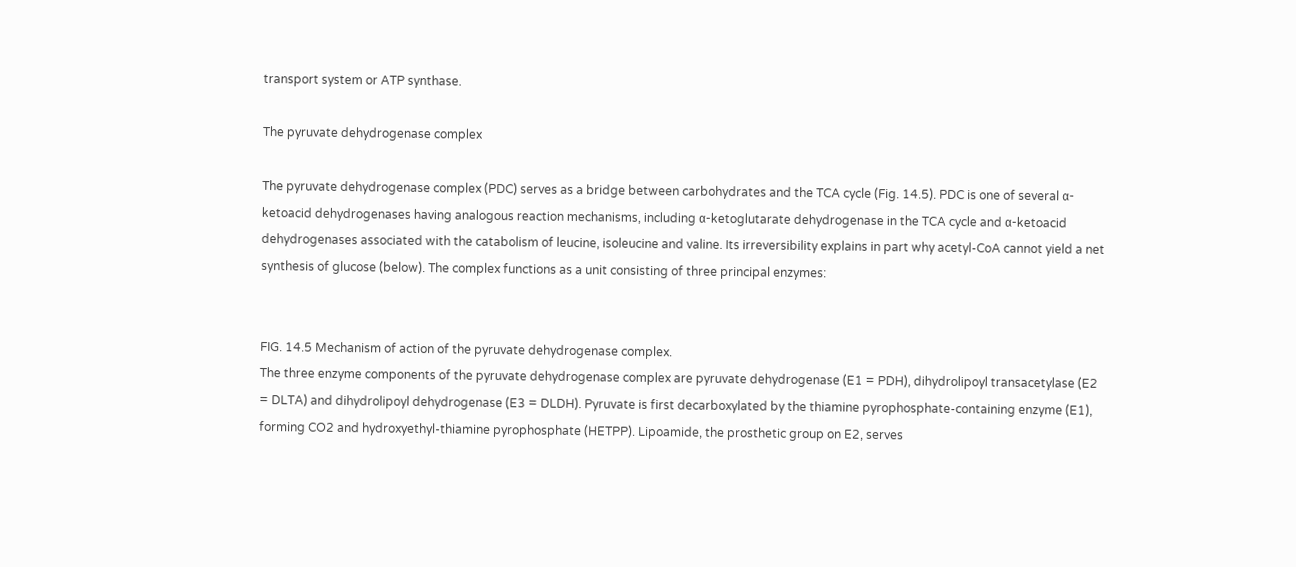transport system or ATP synthase.

The pyruvate dehydrogenase complex

The pyruvate dehydrogenase complex (PDC) serves as a bridge between carbohydrates and the TCA cycle (Fig. 14.5). PDC is one of several α-ketoacid dehydrogenases having analogous reaction mechanisms, including α-ketoglutarate dehydrogenase in the TCA cycle and α-ketoacid dehydrogenases associated with the catabolism of leucine, isoleucine and valine. Its irreversibility explains in part why acetyl-CoA cannot yield a net synthesis of glucose (below). The complex functions as a unit consisting of three principal enzymes:


FIG. 14.5 Mechanism of action of the pyruvate dehydrogenase complex.
The three enzyme components of the pyruvate dehydrogenase complex are pyruvate dehydrogenase (E1 = PDH), dihydrolipoyl transacetylase (E2 = DLTA) and dihydrolipoyl dehydrogenase (E3 = DLDH). Pyruvate is first decarboxylated by the thiamine pyrophosphate-containing enzyme (E1), forming CO2 and hydroxyethyl-thiamine pyrophosphate (HETPP). Lipoamide, the prosthetic group on E2, serves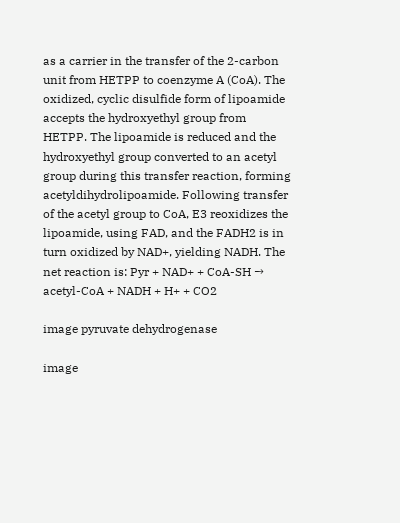as a carrier in the transfer of the 2-carbon unit from HETPP to coenzyme A (CoA). The oxidized, cyclic disulfide form of lipoamide accepts the hydroxyethyl group from HETPP. The lipoamide is reduced and the hydroxyethyl group converted to an acetyl group during this transfer reaction, forming acetyldihydrolipoamide. Following transfer of the acetyl group to CoA, E3 reoxidizes the lipoamide, using FAD, and the FADH2 is in turn oxidized by NAD+, yielding NADH. The net reaction is: Pyr + NAD+ + CoA-SH → acetyl-CoA + NADH + H+ + CO2

image pyruvate dehydrogenase

image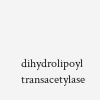dihydrolipoyl transacetylase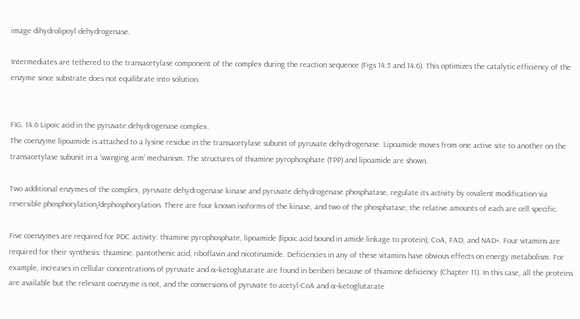image dihydrolipoyl dehydrogenase.

Intermediates are tethered to the transacetylase component of the complex during the reaction sequence (Figs 14.5 and 14.6). This optimizes the catalytic efficiency of the enzyme since substrate does not equilibrate into solution.


FIG. 14.6 Lipoic acid in the pyruvate dehydrogenase complex.
The coenzyme lipoamide is attached to a lysine residue in the transacetylase subunit of pyruvate dehydrogenase. Lipoamide moves from one active site to another on the transacetylase subunit in a ‘swinging arm’ mechanism. The structures of thiamine pyrophosphate (TPP) and lipoamide are shown.

Two additional enzymes of the complex, pyruvate dehydrogenase kinase and pyruvate dehydrogenase phosphatase, regulate its activity by covalent modification via reversible phosphorylation/dephosphorylation. There are four known isoforms of the kinase, and two of the phosphatase; the relative amounts of each are cell specific.

Five coenzymes are required for PDC activity: thiamine pyrophosphate, lipoamide (lipoic acid bound in amide linkage to protein), CoA, FAD, and NAD+. Four vitamins are required for their synthesis: thiamine, pantothenic acid, riboflavin and nicotinamide. Deficiencies in any of these vitamins have obvious effects on energy metabolism. For example, increases in cellular concentrations of pyruvate and α-ketoglutarate are found in beriberi because of thiamine deficiency (Chapter 11). In this case, all the proteins are available but the relevant coenzyme is not, and the conversions of pyruvate to acetyl-CoA and α-ketoglutarate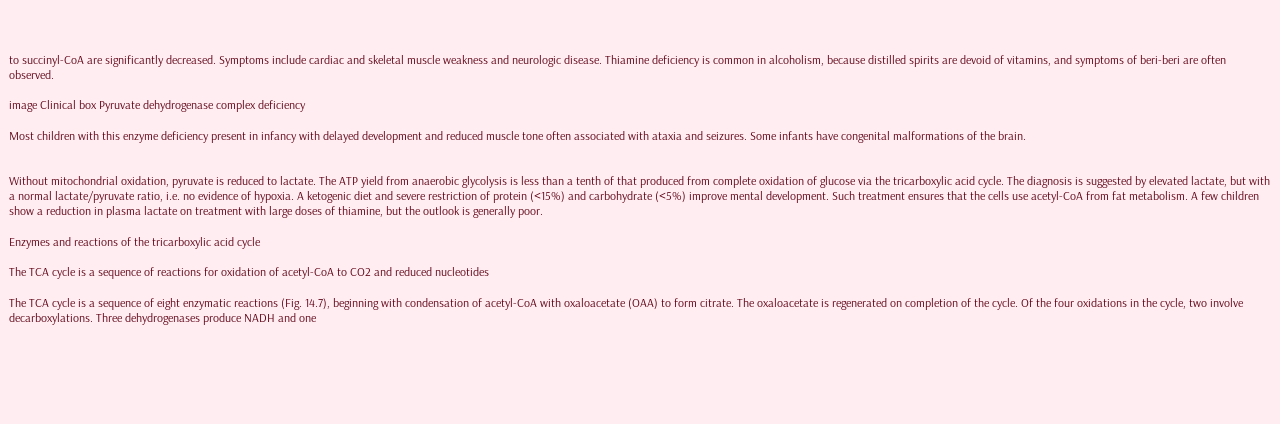to succinyl-CoA are significantly decreased. Symptoms include cardiac and skeletal muscle weakness and neurologic disease. Thiamine deficiency is common in alcoholism, because distilled spirits are devoid of vitamins, and symptoms of beri-beri are often observed.

image Clinical box Pyruvate dehydrogenase complex deficiency

Most children with this enzyme deficiency present in infancy with delayed development and reduced muscle tone often associated with ataxia and seizures. Some infants have congenital malformations of the brain.


Without mitochondrial oxidation, pyruvate is reduced to lactate. The ATP yield from anaerobic glycolysis is less than a tenth of that produced from complete oxidation of glucose via the tricarboxylic acid cycle. The diagnosis is suggested by elevated lactate, but with a normal lactate/pyruvate ratio, i.e. no evidence of hypoxia. A ketogenic diet and severe restriction of protein (<15%) and carbohydrate (<5%) improve mental development. Such treatment ensures that the cells use acetyl-CoA from fat metabolism. A few children show a reduction in plasma lactate on treatment with large doses of thiamine, but the outlook is generally poor.

Enzymes and reactions of the tricarboxylic acid cycle

The TCA cycle is a sequence of reactions for oxidation of acetyl-CoA to CO2 and reduced nucleotides

The TCA cycle is a sequence of eight enzymatic reactions (Fig. 14.7), beginning with condensation of acetyl-CoA with oxaloacetate (OAA) to form citrate. The oxaloacetate is regenerated on completion of the cycle. Of the four oxidations in the cycle, two involve decarboxylations. Three dehydrogenases produce NADH and one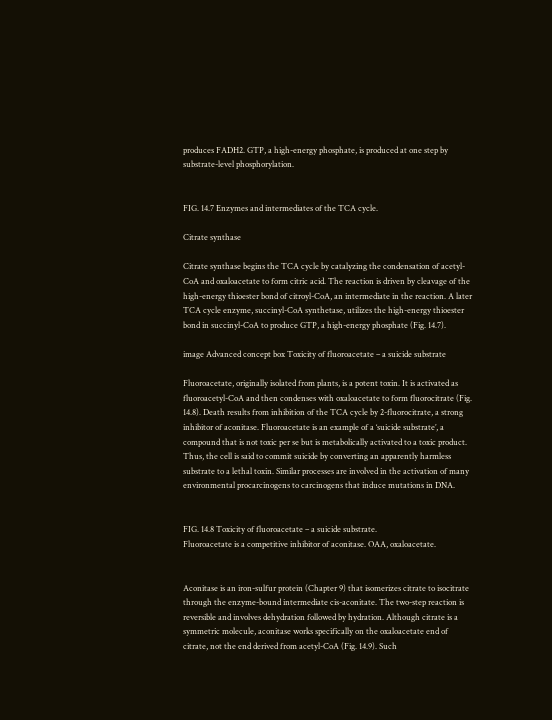produces FADH2. GTP, a high-energy phosphate, is produced at one step by substrate-level phosphorylation.


FIG. 14.7 Enzymes and intermediates of the TCA cycle.

Citrate synthase

Citrate synthase begins the TCA cycle by catalyzing the condensation of acetyl-CoA and oxaloacetate to form citric acid. The reaction is driven by cleavage of the high-energy thioester bond of citroyl-CoA, an intermediate in the reaction. A later TCA cycle enzyme, succinyl-CoA synthetase, utilizes the high-energy thioester bond in succinyl-CoA to produce GTP, a high-energy phosphate (Fig. 14.7).

image Advanced concept box Toxicity of fluoroacetate – a suicide substrate

Fluoroacetate, originally isolated from plants, is a potent toxin. It is activated as fluoroacetyl-CoA and then condenses with oxaloacetate to form fluorocitrate (Fig. 14.8). Death results from inhibition of the TCA cycle by 2-fluorocitrate, a strong inhibitor of aconitase. Fluoroacetate is an example of a ‘suicide substrate’, a compound that is not toxic per se but is metabolically activated to a toxic product. Thus, the cell is said to commit suicide by converting an apparently harmless substrate to a lethal toxin. Similar processes are involved in the activation of many environmental procarcinogens to carcinogens that induce mutations in DNA.


FIG. 14.8 Toxicity of fluoroacetate – a suicide substrate.
Fluoroacetate is a competitive inhibitor of aconitase. OAA, oxaloacetate.


Aconitase is an iron-sulfur protein (Chapter 9) that isomerizes citrate to isocitrate through the enzyme-bound intermediate cis-aconitate. The two-step reaction is reversible and involves dehydration followed by hydration. Although citrate is a symmetric molecule, aconitase works specifically on the oxaloacetate end of citrate, not the end derived from acetyl-CoA (Fig. 14.9). Such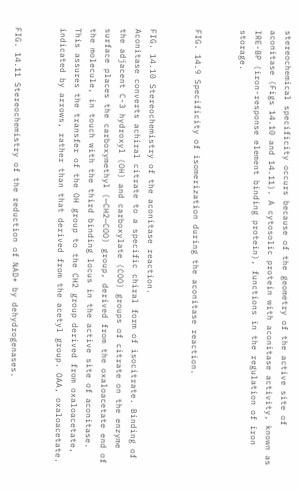stereochemical specificity occurs because of the geometry of the active site of aconitase (Figs 14.10 and 14.11). A cytosolic protein with aconitase activity, known as IRE-BP (iron-response element binding protein), functions in the regulation of iron storage.


FIG. 14.9 Specificity of isomerization during the aconitase reaction.


FIG. 14.10 Stereochemistry of the aconitase reaction.
Aconitase converts achiral citrate to a specific chiral form of isocitrate. Binding of the adjacent C-3 hydroxyl (OH) and carboxylate (COO) groups of citrate on the enzyme surface places the carboxymethyl (—CH2—COO) group, derived from the oxaloacetate end of the molecule, in touch with the third binding locus in the active site of aconitase. This assures the transfer of the OH group to the CH2 group derived from oxaloacetate, indicated by arrows, rather than that derived from the acetyl group. OAA, oxaloacetate.


FIG. 14.11 Stereochemistry of the reduction of NAD+ by dehydrogenases.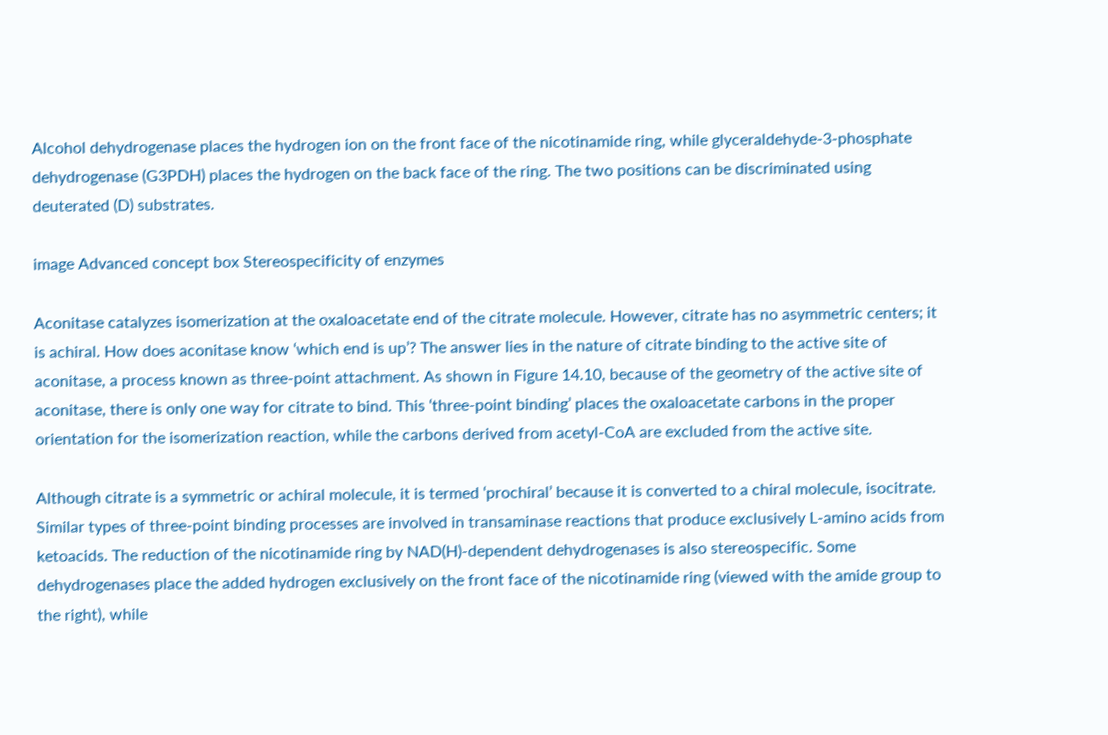Alcohol dehydrogenase places the hydrogen ion on the front face of the nicotinamide ring, while glyceraldehyde-3-phosphate dehydrogenase (G3PDH) places the hydrogen on the back face of the ring. The two positions can be discriminated using deuterated (D) substrates.

image Advanced concept box Stereospecificity of enzymes

Aconitase catalyzes isomerization at the oxaloacetate end of the citrate molecule. However, citrate has no asymmetric centers; it is achiral. How does aconitase know ‘which end is up’? The answer lies in the nature of citrate binding to the active site of aconitase, a process known as three-point attachment. As shown in Figure 14.10, because of the geometry of the active site of aconitase, there is only one way for citrate to bind. This ‘three-point binding’ places the oxaloacetate carbons in the proper orientation for the isomerization reaction, while the carbons derived from acetyl-CoA are excluded from the active site.

Although citrate is a symmetric or achiral molecule, it is termed ‘prochiral’ because it is converted to a chiral molecule, isocitrate. Similar types of three-point binding processes are involved in transaminase reactions that produce exclusively L-amino acids from ketoacids. The reduction of the nicotinamide ring by NAD(H)-dependent dehydrogenases is also stereospecific. Some dehydrogenases place the added hydrogen exclusively on the front face of the nicotinamide ring (viewed with the amide group to the right), while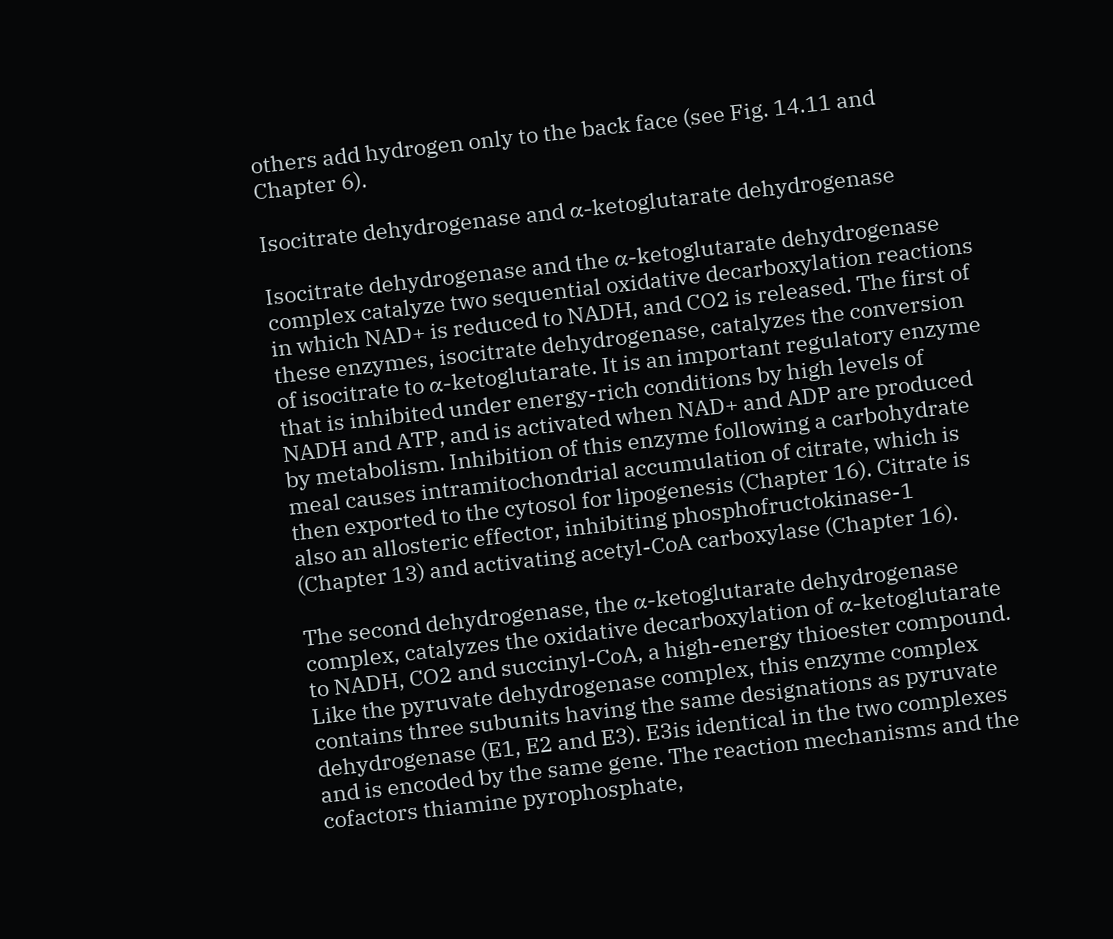others add hydrogen only to the back face (see Fig. 14.11 and Chapter 6).

Isocitrate dehydrogenase and α-ketoglutarate dehydrogenase

Isocitrate dehydrogenase and the α-ketoglutarate dehydrogenase complex catalyze two sequential oxidative decarboxylation reactions in which NAD+ is reduced to NADH, and CO2 is released. The first of these enzymes, isocitrate dehydrogenase, catalyzes the conversion of isocitrate to α-ketoglutarate. It is an important regulatory enzyme that is inhibited under energy-rich conditions by high levels of NADH and ATP, and is activated when NAD+ and ADP are produced by metabolism. Inhibition of this enzyme following a carbohydrate meal causes intramitochondrial accumulation of citrate, which is then exported to the cytosol for lipogenesis (Chapter 16). Citrate is also an allosteric effector, inhibiting phosphofructokinase-1 (Chapter 13) and activating acetyl-CoA carboxylase (Chapter 16).

The second dehydrogenase, the α-ketoglutarate dehydrogenase complex, catalyzes the oxidative decarboxylation of α-ketoglutarate to NADH, CO2 and succinyl-CoA, a high-energy thioester compound. Like the pyruvate dehydrogenase complex, this enzyme complex contains three subunits having the same designations as pyruvate dehydrogenase (E1, E2 and E3). E3is identical in the two complexes and is encoded by the same gene. The reaction mechanisms and the cofactors thiamine pyrophosphate,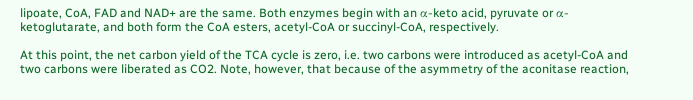lipoate, CoA, FAD and NAD+ are the same. Both enzymes begin with an α-keto acid, pyruvate or α-ketoglutarate, and both form the CoA esters, acetyl-CoA or succinyl-CoA, respectively.

At this point, the net carbon yield of the TCA cycle is zero, i.e. two carbons were introduced as acetyl-CoA and two carbons were liberated as CO2. Note, however, that because of the asymmetry of the aconitase reaction,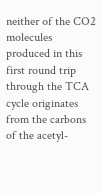neither of the CO2 molecules produced in this first round trip through the TCA cycle originates from the carbons of the acetyl-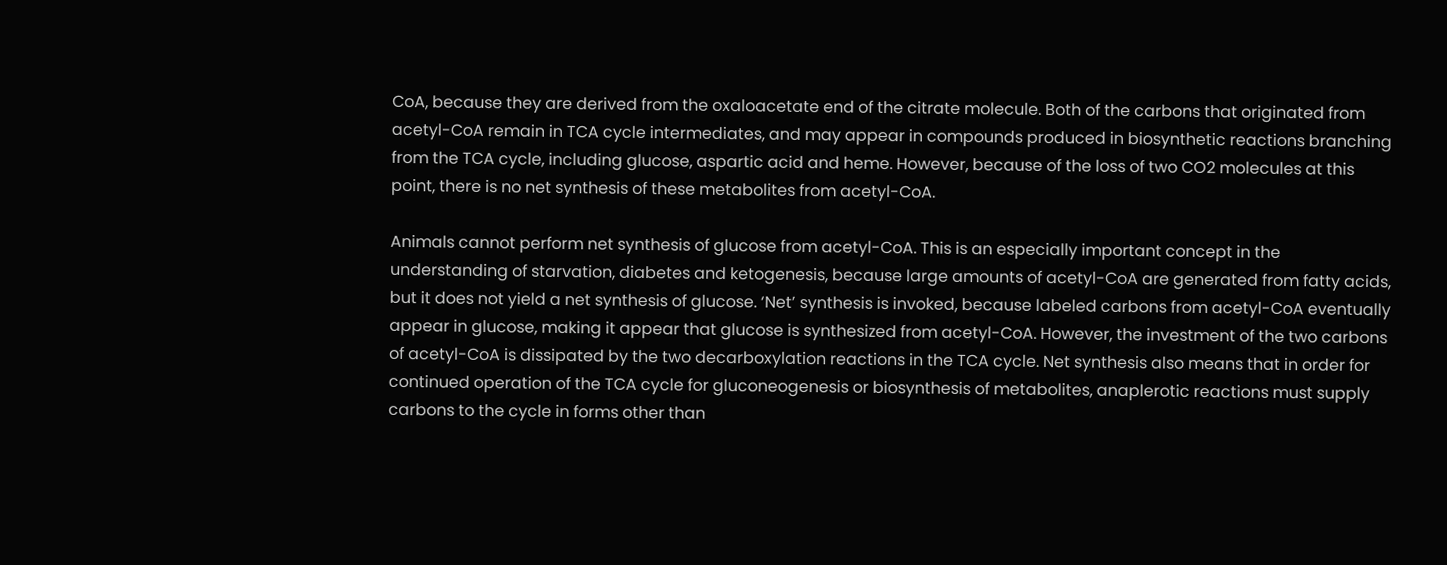CoA, because they are derived from the oxaloacetate end of the citrate molecule. Both of the carbons that originated from acetyl-CoA remain in TCA cycle intermediates, and may appear in compounds produced in biosynthetic reactions branching from the TCA cycle, including glucose, aspartic acid and heme. However, because of the loss of two CO2 molecules at this point, there is no net synthesis of these metabolites from acetyl-CoA.

Animals cannot perform net synthesis of glucose from acetyl-CoA. This is an especially important concept in the understanding of starvation, diabetes and ketogenesis, because large amounts of acetyl-CoA are generated from fatty acids, but it does not yield a net synthesis of glucose. ‘Net’ synthesis is invoked, because labeled carbons from acetyl-CoA eventually appear in glucose, making it appear that glucose is synthesized from acetyl-CoA. However, the investment of the two carbons of acetyl-CoA is dissipated by the two decarboxylation reactions in the TCA cycle. Net synthesis also means that in order for continued operation of the TCA cycle for gluconeogenesis or biosynthesis of metabolites, anaplerotic reactions must supply carbons to the cycle in forms other than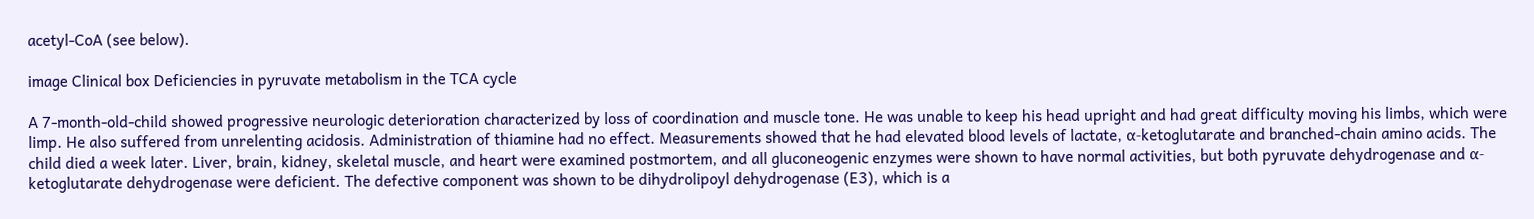acetyl-CoA (see below).

image Clinical box Deficiencies in pyruvate metabolism in the TCA cycle

A 7-month-old-child showed progressive neurologic deterioration characterized by loss of coordination and muscle tone. He was unable to keep his head upright and had great difficulty moving his limbs, which were limp. He also suffered from unrelenting acidosis. Administration of thiamine had no effect. Measurements showed that he had elevated blood levels of lactate, α-ketoglutarate and branched-chain amino acids. The child died a week later. Liver, brain, kidney, skeletal muscle, and heart were examined postmortem, and all gluconeogenic enzymes were shown to have normal activities, but both pyruvate dehydrogenase and α-ketoglutarate dehydrogenase were deficient. The defective component was shown to be dihydrolipoyl dehydrogenase (E3), which is a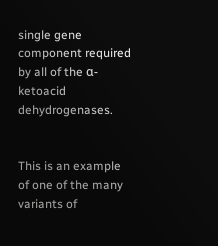single gene component required by all of the α-ketoacid dehydrogenases.


This is an example of one of the many variants of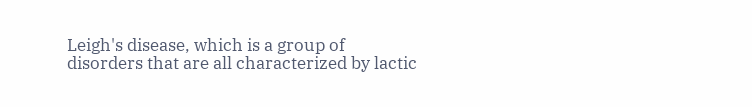Leigh's disease, which is a group of disorders that are all characterized by lactic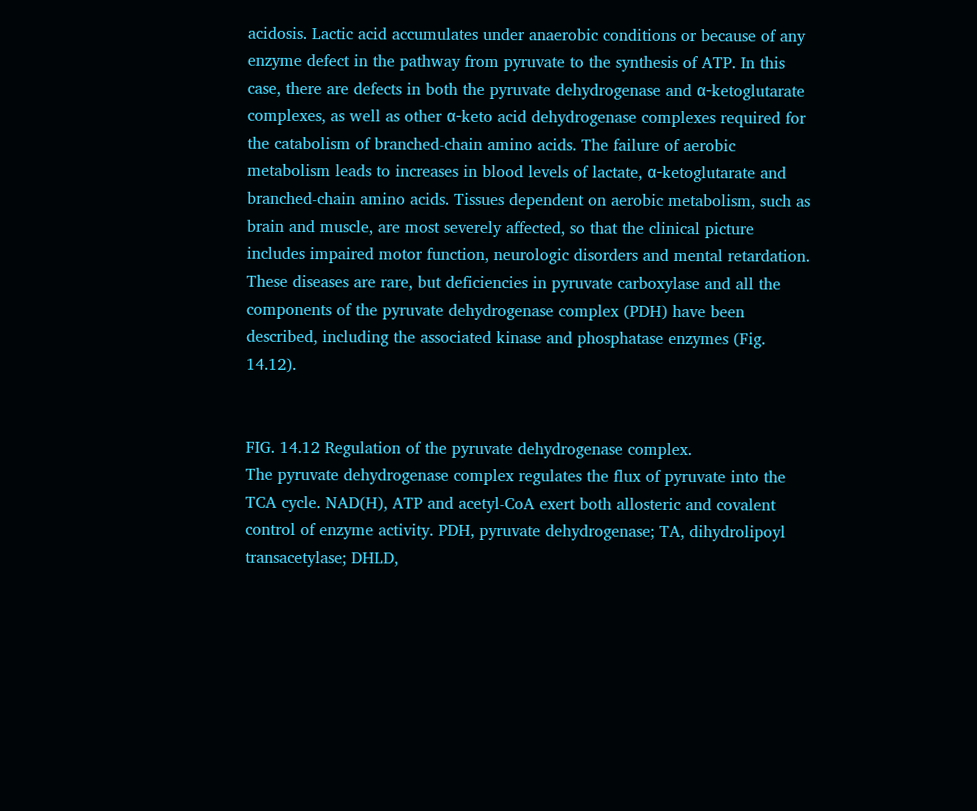acidosis. Lactic acid accumulates under anaerobic conditions or because of any enzyme defect in the pathway from pyruvate to the synthesis of ATP. In this case, there are defects in both the pyruvate dehydrogenase and α-ketoglutarate complexes, as well as other α-keto acid dehydrogenase complexes required for the catabolism of branched-chain amino acids. The failure of aerobic metabolism leads to increases in blood levels of lactate, α-ketoglutarate and branched-chain amino acids. Tissues dependent on aerobic metabolism, such as brain and muscle, are most severely affected, so that the clinical picture includes impaired motor function, neurologic disorders and mental retardation. These diseases are rare, but deficiencies in pyruvate carboxylase and all the components of the pyruvate dehydrogenase complex (PDH) have been described, including the associated kinase and phosphatase enzymes (Fig. 14.12).


FIG. 14.12 Regulation of the pyruvate dehydrogenase complex.
The pyruvate dehydrogenase complex regulates the flux of pyruvate into the TCA cycle. NAD(H), ATP and acetyl-CoA exert both allosteric and covalent control of enzyme activity. PDH, pyruvate dehydrogenase; TA, dihydrolipoyl transacetylase; DHLD,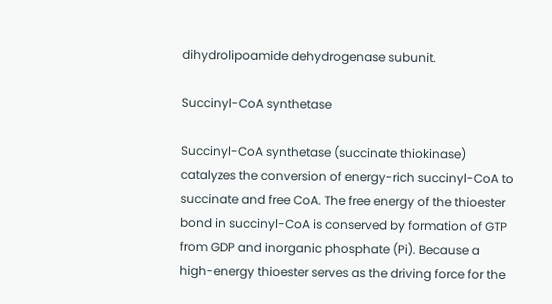dihydrolipoamide dehydrogenase subunit.

Succinyl-CoA synthetase

Succinyl-CoA synthetase (succinate thiokinase) catalyzes the conversion of energy-rich succinyl-CoA to succinate and free CoA. The free energy of the thioester bond in succinyl-CoA is conserved by formation of GTP from GDP and inorganic phosphate (Pi). Because a high-energy thioester serves as the driving force for the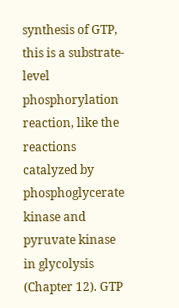synthesis of GTP, this is a substrate-level phosphorylation reaction, like the reactions catalyzed by phosphoglycerate kinase and pyruvate kinase in glycolysis (Chapter 12). GTP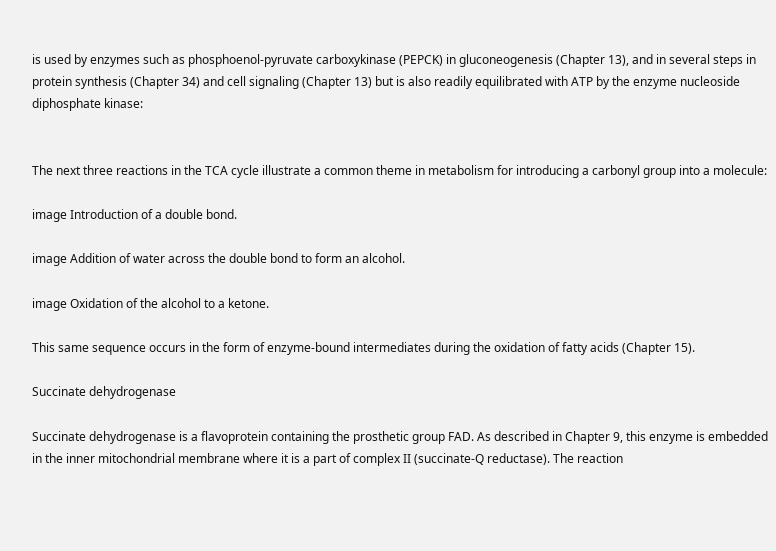is used by enzymes such as phosphoenol-pyruvate carboxykinase (PEPCK) in gluconeogenesis (Chapter 13), and in several steps in protein synthesis (Chapter 34) and cell signaling (Chapter 13) but is also readily equilibrated with ATP by the enzyme nucleoside diphosphate kinase:


The next three reactions in the TCA cycle illustrate a common theme in metabolism for introducing a carbonyl group into a molecule:

image Introduction of a double bond.

image Addition of water across the double bond to form an alcohol.

image Oxidation of the alcohol to a ketone.

This same sequence occurs in the form of enzyme-bound intermediates during the oxidation of fatty acids (Chapter 15).

Succinate dehydrogenase

Succinate dehydrogenase is a flavoprotein containing the prosthetic group FAD. As described in Chapter 9, this enzyme is embedded in the inner mitochondrial membrane where it is a part of complex II (succinate-Q reductase). The reaction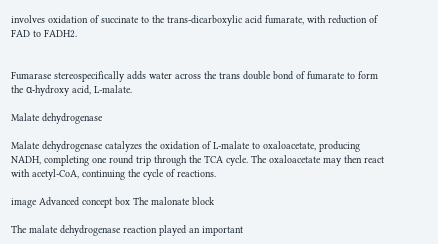involves oxidation of succinate to the trans-dicarboxylic acid fumarate, with reduction of FAD to FADH2.


Fumarase stereospecifically adds water across the trans double bond of fumarate to form the α-hydroxy acid, L-malate.

Malate dehydrogenase

Malate dehydrogenase catalyzes the oxidation of L-malate to oxaloacetate, producing NADH, completing one round trip through the TCA cycle. The oxaloacetate may then react with acetyl-CoA, continuing the cycle of reactions.

image Advanced concept box The malonate block

The malate dehydrogenase reaction played an important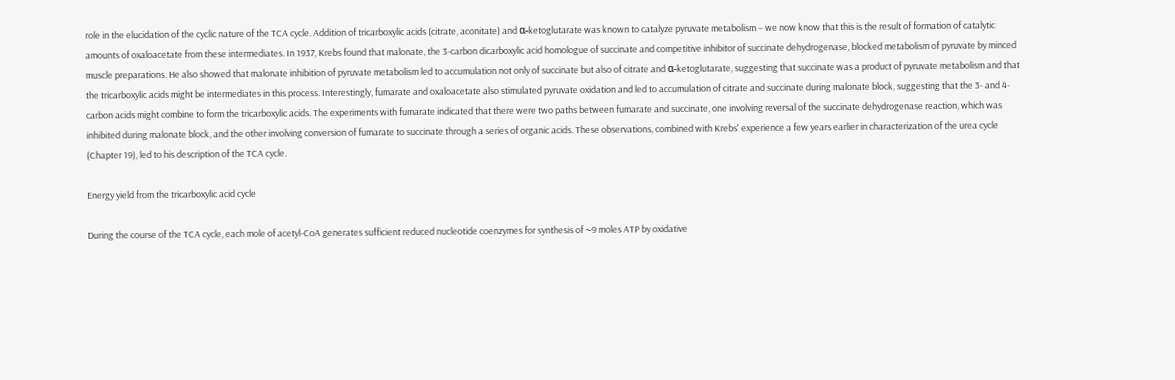role in the elucidation of the cyclic nature of the TCA cycle. Addition of tricarboxylic acids (citrate, aconitate) and α-ketoglutarate was known to catalyze pyruvate metabolism – we now know that this is the result of formation of catalytic amounts of oxaloacetate from these intermediates. In 1937, Krebs found that malonate, the 3-carbon dicarboxylic acid homologue of succinate and competitive inhibitor of succinate dehydrogenase, blocked metabolism of pyruvate by minced muscle preparations. He also showed that malonate inhibition of pyruvate metabolism led to accumulation not only of succinate but also of citrate and α-ketoglutarate, suggesting that succinate was a product of pyruvate metabolism and that the tricarboxylic acids might be intermediates in this process. Interestingly, fumarate and oxaloacetate also stimulated pyruvate oxidation and led to accumulation of citrate and succinate during malonate block, suggesting that the 3- and 4-carbon acids might combine to form the tricarboxylic acids. The experiments with fumarate indicated that there were two paths between fumarate and succinate, one involving reversal of the succinate dehydrogenase reaction, which was inhibited during malonate block, and the other involving conversion of fumarate to succinate through a series of organic acids. These observations, combined with Krebs' experience a few years earlier in characterization of the urea cycle (Chapter 19), led to his description of the TCA cycle.

Energy yield from the tricarboxylic acid cycle

During the course of the TCA cycle, each mole of acetyl-CoA generates sufficient reduced nucleotide coenzymes for synthesis of ~9 moles ATP by oxidative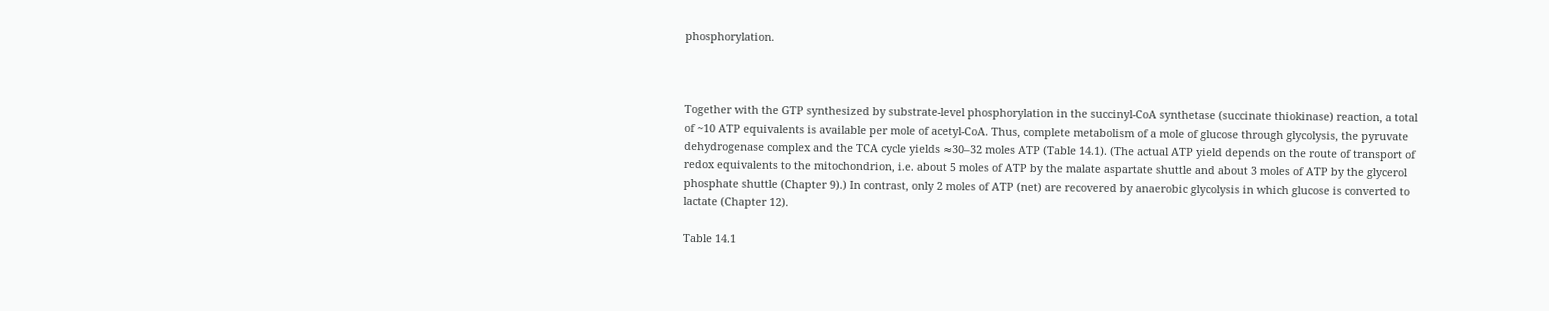phosphorylation.



Together with the GTP synthesized by substrate-level phosphorylation in the succinyl-CoA synthetase (succinate thiokinase) reaction, a total of ~10 ATP equivalents is available per mole of acetyl-CoA. Thus, complete metabolism of a mole of glucose through glycolysis, the pyruvate dehydrogenase complex and the TCA cycle yields ≈30–32 moles ATP (Table 14.1). (The actual ATP yield depends on the route of transport of redox equivalents to the mitochondrion, i.e. about 5 moles of ATP by the malate aspartate shuttle and about 3 moles of ATP by the glycerol phosphate shuttle (Chapter 9).) In contrast, only 2 moles of ATP (net) are recovered by anaerobic glycolysis in which glucose is converted to lactate (Chapter 12).

Table 14.1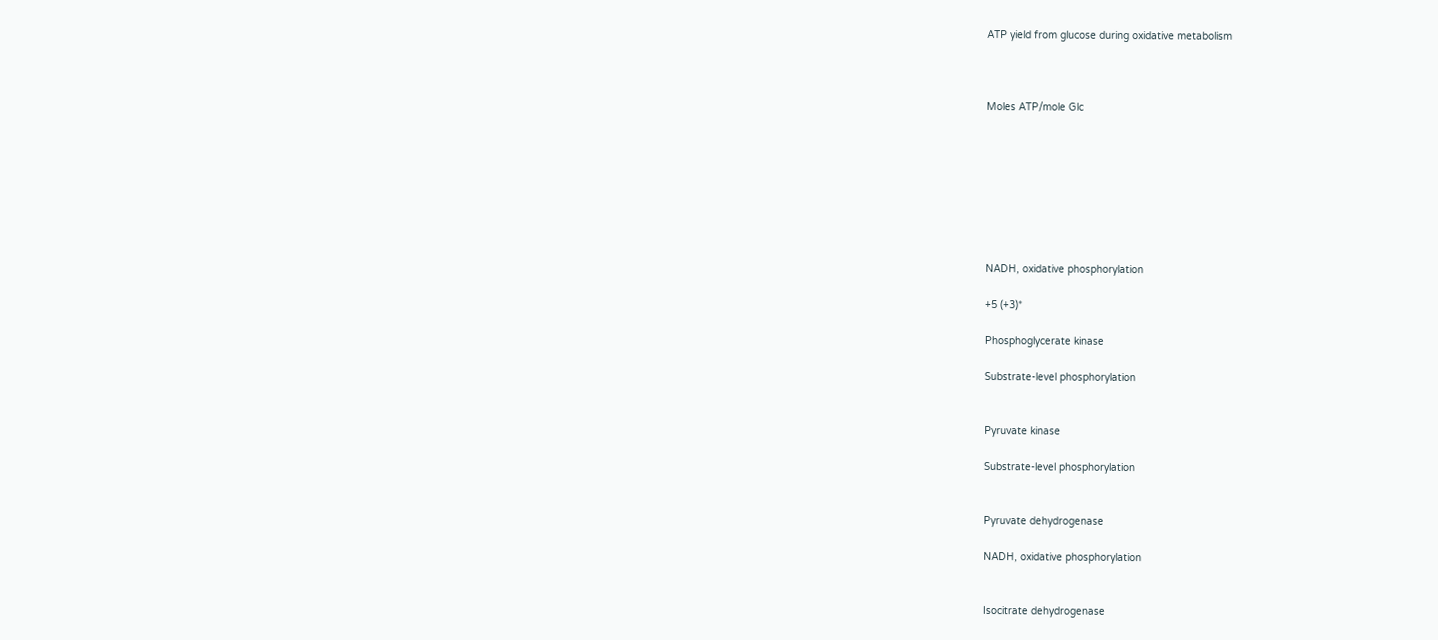ATP yield from glucose during oxidative metabolism



Moles ATP/mole Glc








NADH, oxidative phosphorylation

+5 (+3)*

Phosphoglycerate kinase

Substrate-level phosphorylation


Pyruvate kinase

Substrate-level phosphorylation


Pyruvate dehydrogenase

NADH, oxidative phosphorylation


Isocitrate dehydrogenase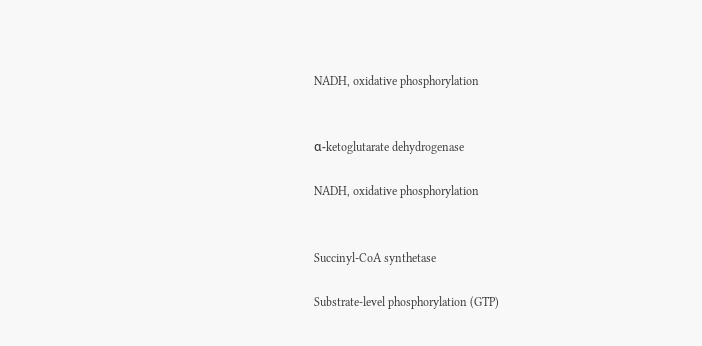NADH, oxidative phosphorylation


α-ketoglutarate dehydrogenase

NADH, oxidative phosphorylation


Succinyl-CoA synthetase

Substrate-level phosphorylation (GTP)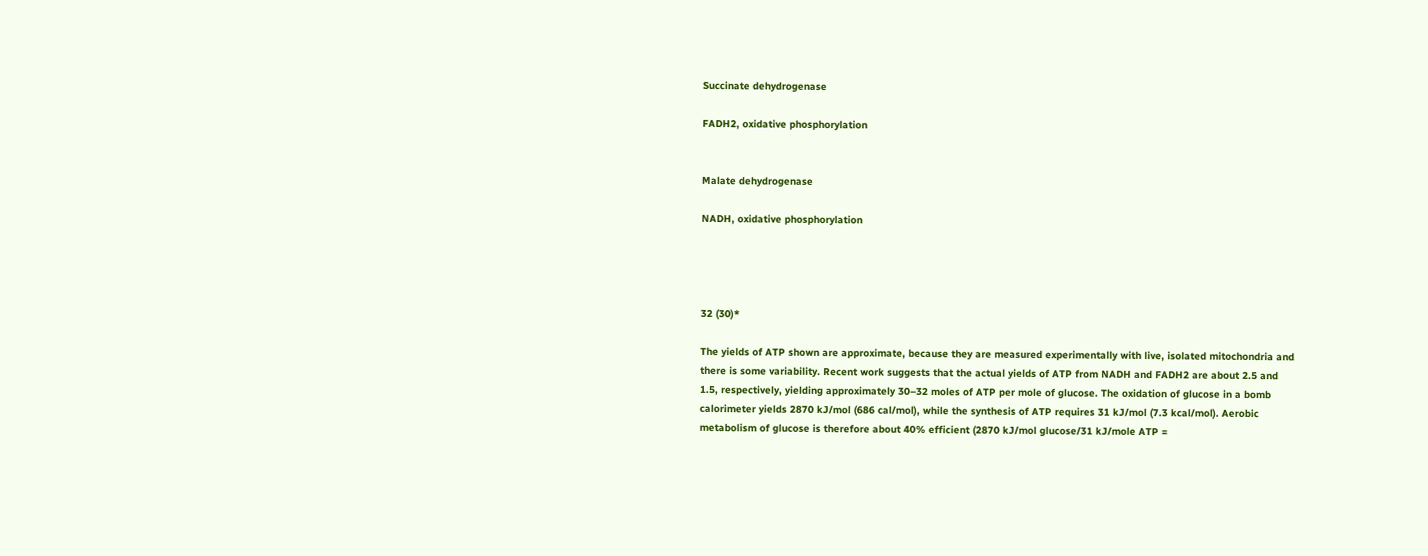Succinate dehydrogenase

FADH2, oxidative phosphorylation


Malate dehydrogenase

NADH, oxidative phosphorylation




32 (30)*

The yields of ATP shown are approximate, because they are measured experimentally with live, isolated mitochondria and there is some variability. Recent work suggests that the actual yields of ATP from NADH and FADH2 are about 2.5 and 1.5, respectively, yielding approximately 30–32 moles of ATP per mole of glucose. The oxidation of glucose in a bomb calorimeter yields 2870 kJ/mol (686 cal/mol), while the synthesis of ATP requires 31 kJ/mol (7.3 kcal/mol). Aerobic metabolism of glucose is therefore about 40% efficient (2870 kJ/mol glucose/31 kJ/mole ATP =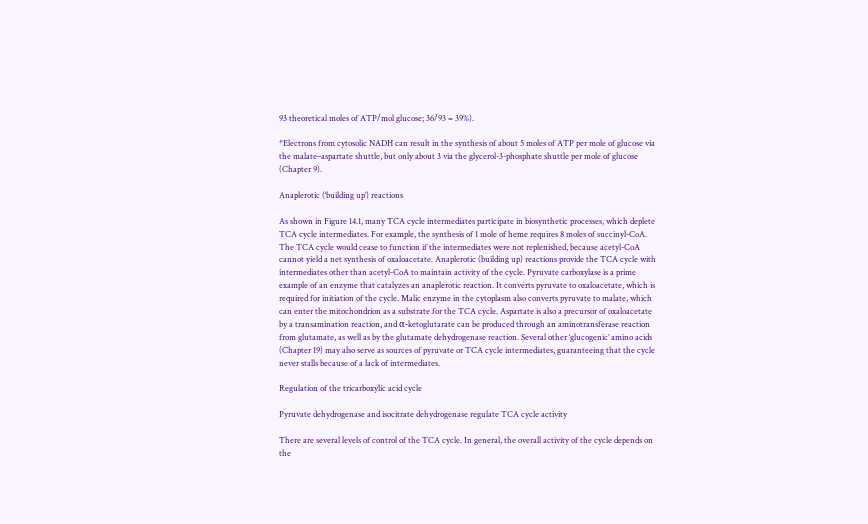93 theoretical moles of ATP/mol glucose; 36/93 = 39%).

*Electrons from cytosolic NADH can result in the synthesis of about 5 moles of ATP per mole of glucose via the malate–aspartate shuttle, but only about 3 via the glycerol-3-phosphate shuttle per mole of glucose (Chapter 9).

Anaplerotic (‘building up’) reactions

As shown in Figure 14.1, many TCA cycle intermediates participate in biosynthetic processes, which deplete TCA cycle intermediates. For example, the synthesis of 1 mole of heme requires 8 moles of succinyl-CoA. The TCA cycle would cease to function if the intermediates were not replenished, because acetyl-CoA cannot yield a net synthesis of oxaloacetate. Anaplerotic (building up) reactions provide the TCA cycle with intermediates other than acetyl-CoA to maintain activity of the cycle. Pyruvate carboxylase is a prime example of an enzyme that catalyzes an anaplerotic reaction. It converts pyruvate to oxaloacetate, which is required for initiation of the cycle. Malic enzyme in the cytoplasm also converts pyruvate to malate, which can enter the mitochondrion as a substrate for the TCA cycle. Aspartate is also a precursor of oxaloacetate by a transamination reaction, and α-ketoglutarate can be produced through an aminotransferase reaction from glutamate, as well as by the glutamate dehydrogenase reaction. Several other ‘glucogenic’ amino acids (Chapter 19) may also serve as sources of pyruvate or TCA cycle intermediates, guaranteeing that the cycle never stalls because of a lack of intermediates.

Regulation of the tricarboxylic acid cycle

Pyruvate dehydrogenase and isocitrate dehydrogenase regulate TCA cycle activity

There are several levels of control of the TCA cycle. In general, the overall activity of the cycle depends on the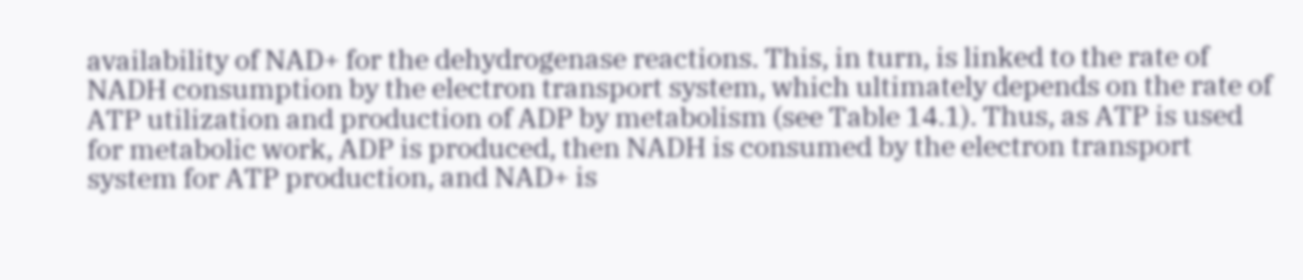availability of NAD+ for the dehydrogenase reactions. This, in turn, is linked to the rate of NADH consumption by the electron transport system, which ultimately depends on the rate of ATP utilization and production of ADP by metabolism (see Table 14.1). Thus, as ATP is used for metabolic work, ADP is produced, then NADH is consumed by the electron transport system for ATP production, and NAD+ is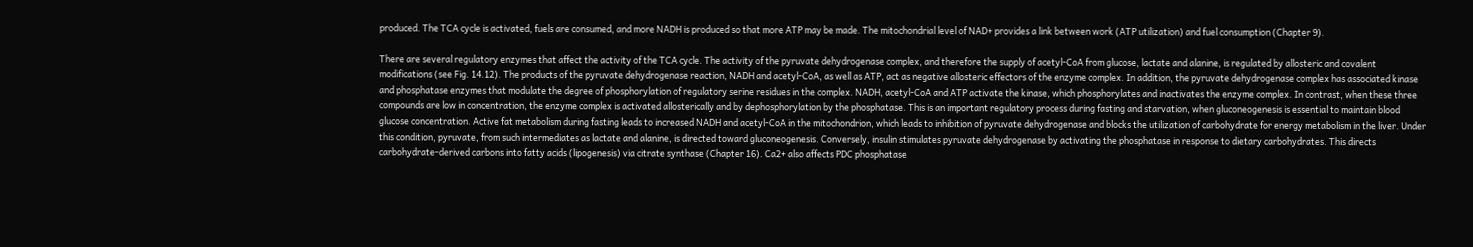produced. The TCA cycle is activated, fuels are consumed, and more NADH is produced so that more ATP may be made. The mitochondrial level of NAD+ provides a link between work (ATP utilization) and fuel consumption (Chapter 9).

There are several regulatory enzymes that affect the activity of the TCA cycle. The activity of the pyruvate dehydrogenase complex, and therefore the supply of acetyl-CoA from glucose, lactate and alanine, is regulated by allosteric and covalent modifications (see Fig. 14.12). The products of the pyruvate dehydrogenase reaction, NADH and acetyl-CoA, as well as ATP, act as negative allosteric effectors of the enzyme complex. In addition, the pyruvate dehydrogenase complex has associated kinase and phosphatase enzymes that modulate the degree of phosphorylation of regulatory serine residues in the complex. NADH, acetyl-CoA and ATP activate the kinase, which phosphorylates and inactivates the enzyme complex. In contrast, when these three compounds are low in concentration, the enzyme complex is activated allosterically and by dephosphorylation by the phosphatase. This is an important regulatory process during fasting and starvation, when gluconeogenesis is essential to maintain blood glucose concentration. Active fat metabolism during fasting leads to increased NADH and acetyl-CoA in the mitochondrion, which leads to inhibition of pyruvate dehydrogenase and blocks the utilization of carbohydrate for energy metabolism in the liver. Under this condition, pyruvate, from such intermediates as lactate and alanine, is directed toward gluconeogenesis. Conversely, insulin stimulates pyruvate dehydrogenase by activating the phosphatase in response to dietary carbohydrates. This directs carbohydrate-derived carbons into fatty acids (lipogenesis) via citrate synthase (Chapter 16). Ca2+ also affects PDC phosphatase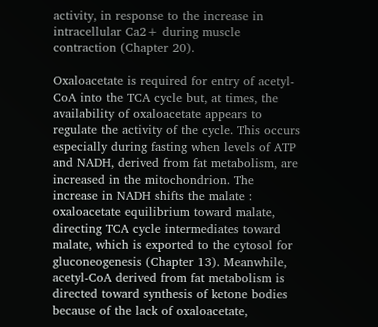activity, in response to the increase in intracellular Ca2+ during muscle contraction (Chapter 20).

Oxaloacetate is required for entry of acetyl-CoA into the TCA cycle but, at times, the availability of oxaloacetate appears to regulate the activity of the cycle. This occurs especially during fasting when levels of ATP and NADH, derived from fat metabolism, are increased in the mitochondrion. The increase in NADH shifts the malate : oxaloacetate equilibrium toward malate, directing TCA cycle intermediates toward malate, which is exported to the cytosol for gluconeogenesis (Chapter 13). Meanwhile, acetyl-CoA derived from fat metabolism is directed toward synthesis of ketone bodies because of the lack of oxaloacetate,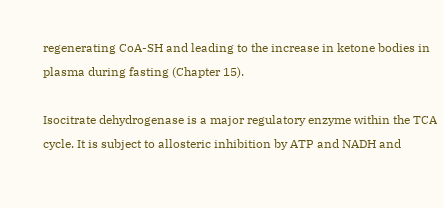regenerating CoA-SH and leading to the increase in ketone bodies in plasma during fasting (Chapter 15).

Isocitrate dehydrogenase is a major regulatory enzyme within the TCA cycle. It is subject to allosteric inhibition by ATP and NADH and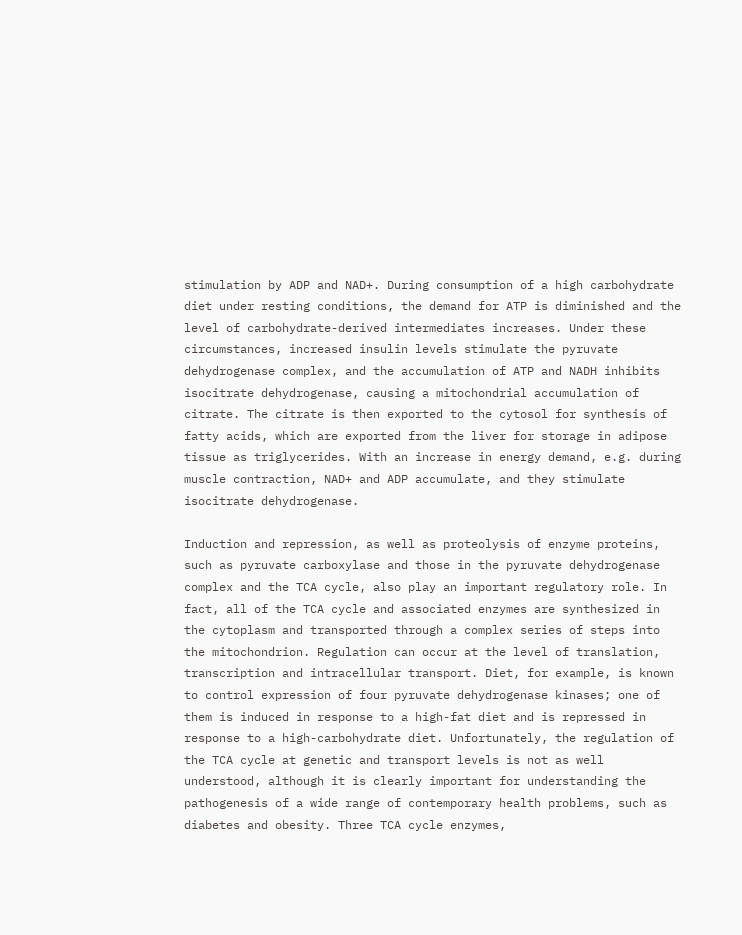stimulation by ADP and NAD+. During consumption of a high carbohydrate diet under resting conditions, the demand for ATP is diminished and the level of carbohydrate-derived intermediates increases. Under these circumstances, increased insulin levels stimulate the pyruvate dehydrogenase complex, and the accumulation of ATP and NADH inhibits isocitrate dehydrogenase, causing a mitochondrial accumulation of citrate. The citrate is then exported to the cytosol for synthesis of fatty acids, which are exported from the liver for storage in adipose tissue as triglycerides. With an increase in energy demand, e.g. during muscle contraction, NAD+ and ADP accumulate, and they stimulate isocitrate dehydrogenase.

Induction and repression, as well as proteolysis of enzyme proteins, such as pyruvate carboxylase and those in the pyruvate dehydrogenase complex and the TCA cycle, also play an important regulatory role. In fact, all of the TCA cycle and associated enzymes are synthesized in the cytoplasm and transported through a complex series of steps into the mitochondrion. Regulation can occur at the level of translation, transcription and intracellular transport. Diet, for example, is known to control expression of four pyruvate dehydrogenase kinases; one of them is induced in response to a high-fat diet and is repressed in response to a high-carbohydrate diet. Unfortunately, the regulation of the TCA cycle at genetic and transport levels is not as well understood, although it is clearly important for understanding the pathogenesis of a wide range of contemporary health problems, such as diabetes and obesity. Three TCA cycle enzymes,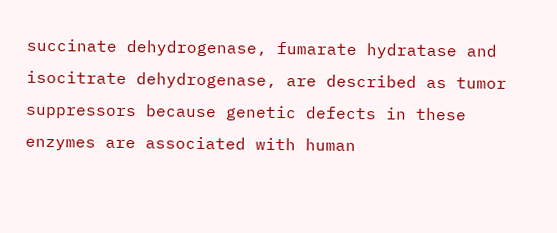succinate dehydrogenase, fumarate hydratase and isocitrate dehydrogenase, are described as tumor suppressors because genetic defects in these enzymes are associated with human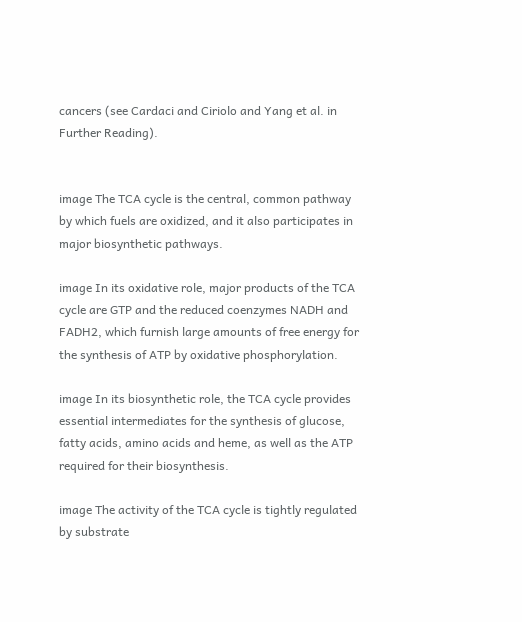cancers (see Cardaci and Ciriolo and Yang et al. in Further Reading).


image The TCA cycle is the central, common pathway by which fuels are oxidized, and it also participates in major biosynthetic pathways.

image In its oxidative role, major products of the TCA cycle are GTP and the reduced coenzymes NADH and FADH2, which furnish large amounts of free energy for the synthesis of ATP by oxidative phosphorylation.

image In its biosynthetic role, the TCA cycle provides essential intermediates for the synthesis of glucose, fatty acids, amino acids and heme, as well as the ATP required for their biosynthesis.

image The activity of the TCA cycle is tightly regulated by substrate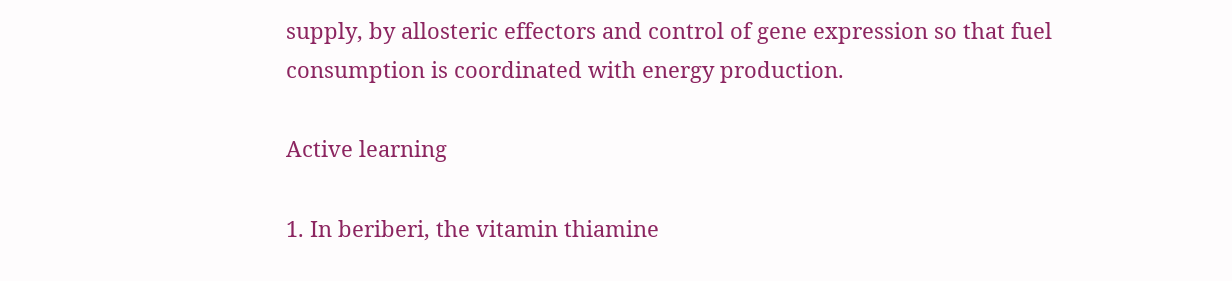supply, by allosteric effectors and control of gene expression so that fuel consumption is coordinated with energy production.

Active learning

1. In beriberi, the vitamin thiamine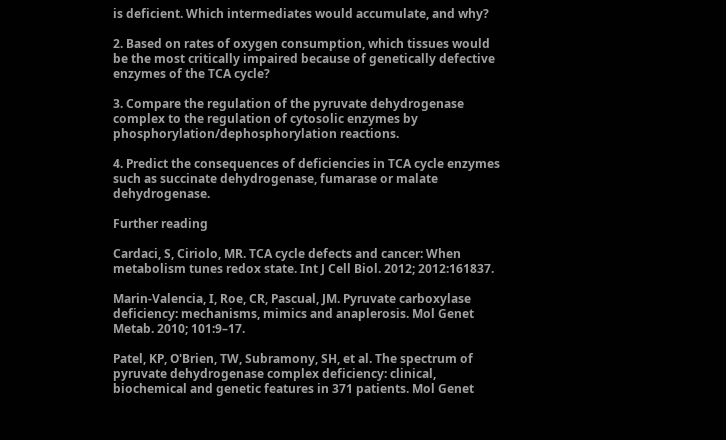is deficient. Which intermediates would accumulate, and why?

2. Based on rates of oxygen consumption, which tissues would be the most critically impaired because of genetically defective enzymes of the TCA cycle?

3. Compare the regulation of the pyruvate dehydrogenase complex to the regulation of cytosolic enzymes by phosphorylation/dephosphorylation reactions.

4. Predict the consequences of deficiencies in TCA cycle enzymes such as succinate dehydrogenase, fumarase or malate dehydrogenase.

Further reading

Cardaci, S, Ciriolo, MR. TCA cycle defects and cancer: When metabolism tunes redox state. Int J Cell Biol. 2012; 2012:161837.

Marin-Valencia, I, Roe, CR, Pascual, JM. Pyruvate carboxylase deficiency: mechanisms, mimics and anaplerosis. Mol Genet Metab. 2010; 101:9–17.

Patel, KP, O'Brien, TW, Subramony, SH, et al. The spectrum of pyruvate dehydrogenase complex deficiency: clinical, biochemical and genetic features in 371 patients. Mol Genet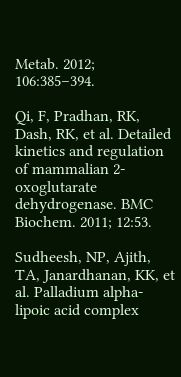Metab. 2012; 106:385–394.

Qi, F, Pradhan, RK, Dash, RK, et al. Detailed kinetics and regulation of mammalian 2-oxoglutarate dehydrogenase. BMC Biochem. 2011; 12:53.

Sudheesh, NP, Ajith, TA, Janardhanan, KK, et al. Palladium alpha-lipoic acid complex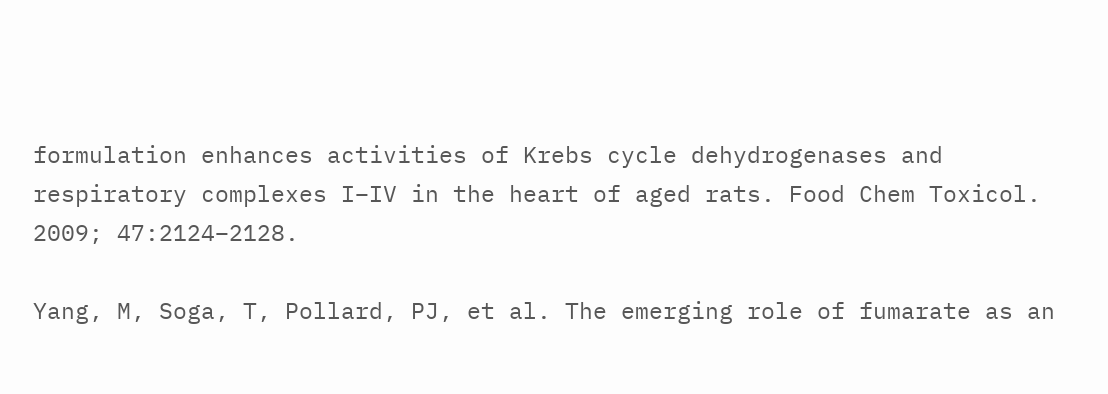formulation enhances activities of Krebs cycle dehydrogenases and respiratory complexes I–IV in the heart of aged rats. Food Chem Toxicol. 2009; 47:2124–2128.

Yang, M, Soga, T, Pollard, PJ, et al. The emerging role of fumarate as an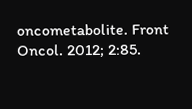oncometabolite. Front Oncol. 2012; 2:85.